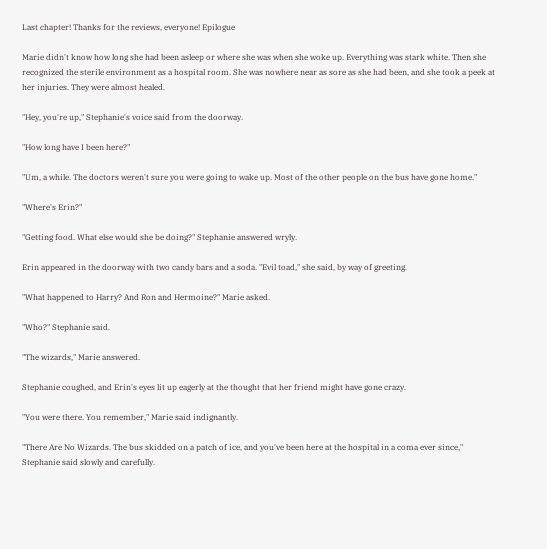Last chapter! Thanks for the reviews, everyone! Epilogue

Marie didn't know how long she had been asleep or where she was when she woke up. Everything was stark white. Then she recognized the sterile environment as a hospital room. She was nowhere near as sore as she had been, and she took a peek at her injuries. They were almost healed.

"Hey, you're up," Stephanie's voice said from the doorway.

"How long have I been here?"

"Um, a while. The doctors weren't sure you were going to wake up. Most of the other people on the bus have gone home."

"Where's Erin?"

"Getting food. What else would she be doing?" Stephanie answered wryly.

Erin appeared in the doorway with two candy bars and a soda. "Evil toad," she said, by way of greeting.

"What happened to Harry? And Ron and Hermoine?" Marie asked.

"Who?" Stephanie said.

"The wizards," Marie answered.

Stephanie coughed, and Erin's eyes lit up eagerly at the thought that her friend might have gone crazy.

"You were there. You remember," Marie said indignantly.

"There Are No Wizards. The bus skidded on a patch of ice, and you've been here at the hospital in a coma ever since," Stephanie said slowly and carefully.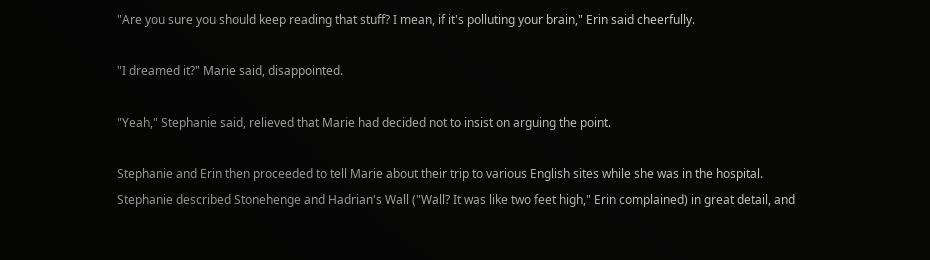"Are you sure you should keep reading that stuff? I mean, if it's polluting your brain," Erin said cheerfully.

"I dreamed it?" Marie said, disappointed.

"Yeah," Stephanie said, relieved that Marie had decided not to insist on arguing the point.

Stephanie and Erin then proceeded to tell Marie about their trip to various English sites while she was in the hospital. Stephanie described Stonehenge and Hadrian's Wall ("Wall? It was like two feet high," Erin complained) in great detail, and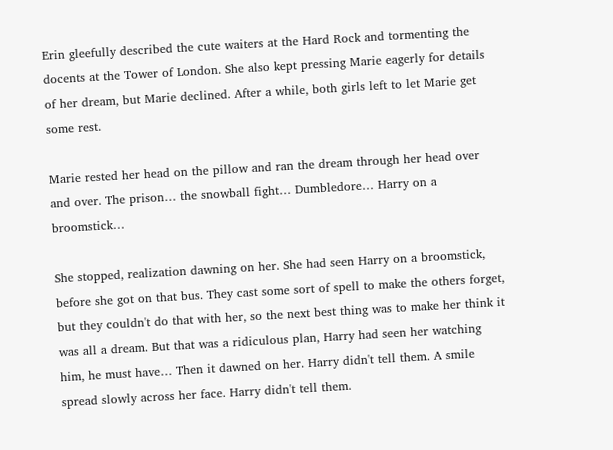Erin gleefully described the cute waiters at the Hard Rock and tormenting the docents at the Tower of London. She also kept pressing Marie eagerly for details of her dream, but Marie declined. After a while, both girls left to let Marie get some rest.

Marie rested her head on the pillow and ran the dream through her head over and over. The prison… the snowball fight… Dumbledore… Harry on a broomstick…

She stopped, realization dawning on her. She had seen Harry on a broomstick, before she got on that bus. They cast some sort of spell to make the others forget, but they couldn't do that with her, so the next best thing was to make her think it was all a dream. But that was a ridiculous plan, Harry had seen her watching him, he must have… Then it dawned on her. Harry didn't tell them. A smile spread slowly across her face. Harry didn't tell them.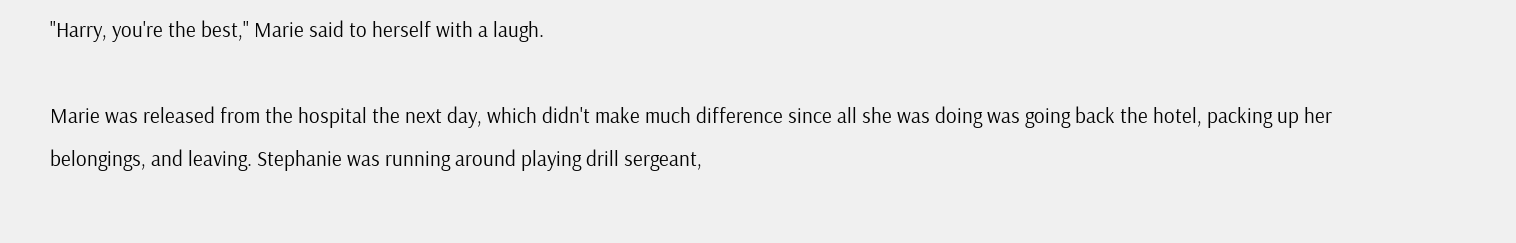"Harry, you're the best," Marie said to herself with a laugh.

Marie was released from the hospital the next day, which didn't make much difference since all she was doing was going back the hotel, packing up her belongings, and leaving. Stephanie was running around playing drill sergeant,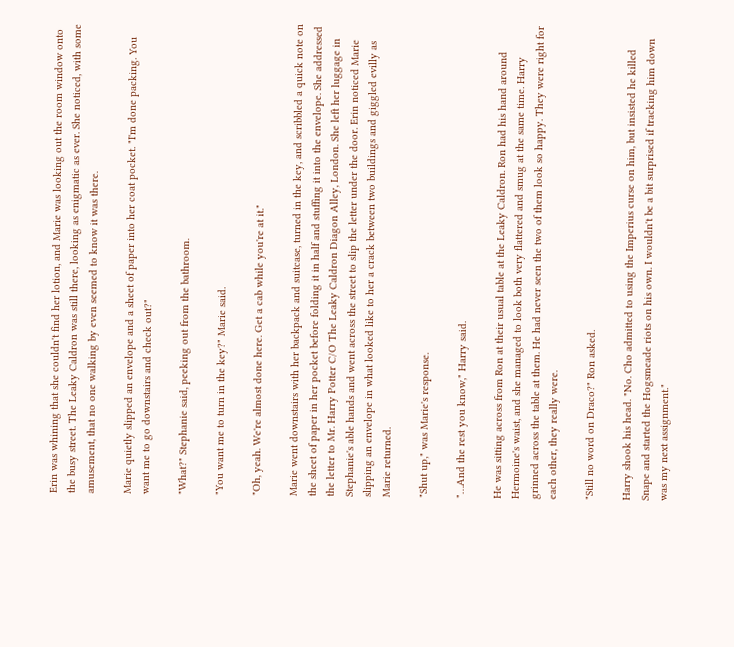Erin was whining that she couldn't find her lotion, and Marie was looking out the room window onto the busy street. The Leaky Caldron was still there, looking as enigmatic as ever. She noticed, with some amusement, that no one walking by even seemed to know it was there.

Marie quietly slipped an envelope and a sheet of paper into her coat pocket. "I'm done packing. You want me to go downstairs and check out?"

"What?" Stephanie said, peeking out from the bathroom.

"You want me to turn in the key?" Marie said.

"Oh, yeah. We're almost done here. Get a cab while you're at it."

Marie went downstairs with her backpack and suitcase, turned in the key, and scribbled a quick note on the sheet of paper in her pocket before folding it in half and stuffing it into the envelope. She addressed the letter to Mr. Harry Potter C/O The Leaky Caldron Diagon Alley, London. She left her luggage in Stephanie's able hands and went across the street to slip the letter under the door. Erin noticed Marie slipping an envelope in what looked like to her a crack between two buildings and giggled evilly as Marie returned.

"Shut up," was Marie's response.

"…And the rest you know," Harry said.

He was sitting across from Ron at their usual table at the Leaky Caldron. Ron had his hand around Hermoine's waist, and she managed to look both very flattered and smug at the same time. Harry grinned across the table at them. He had never seen the two of them look so happy. They were right for each other, they really were.

"Still no word on Draco?" Ron asked.

Harry shook his head. "No. Cho admitted to using the Imperius curse on him, but insisted he killed Snape and started the Hogsmeade riots on his own. I wouldn't be a bit surprised if tracking him down was my next assignment."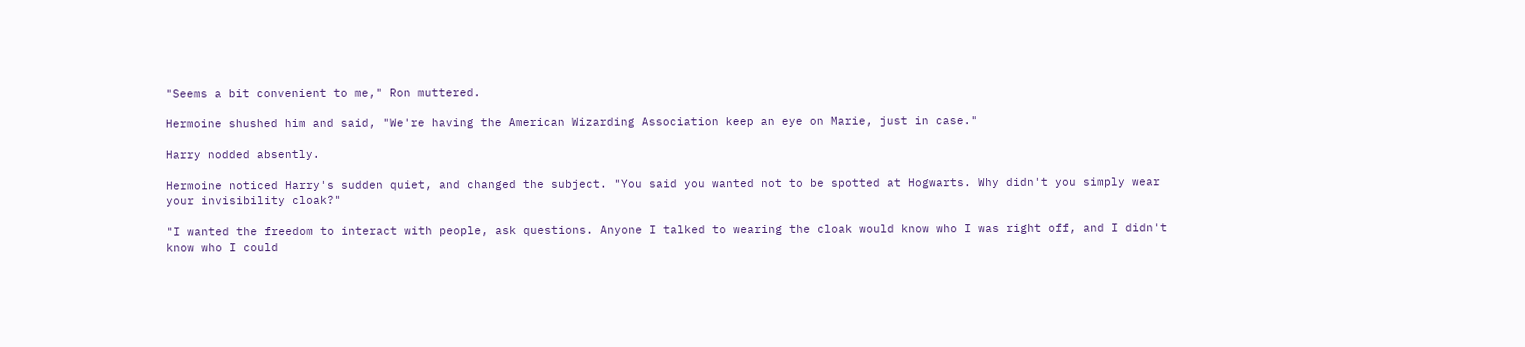"Seems a bit convenient to me," Ron muttered.

Hermoine shushed him and said, "We're having the American Wizarding Association keep an eye on Marie, just in case."

Harry nodded absently.

Hermoine noticed Harry's sudden quiet, and changed the subject. "You said you wanted not to be spotted at Hogwarts. Why didn't you simply wear your invisibility cloak?"

"I wanted the freedom to interact with people, ask questions. Anyone I talked to wearing the cloak would know who I was right off, and I didn't know who I could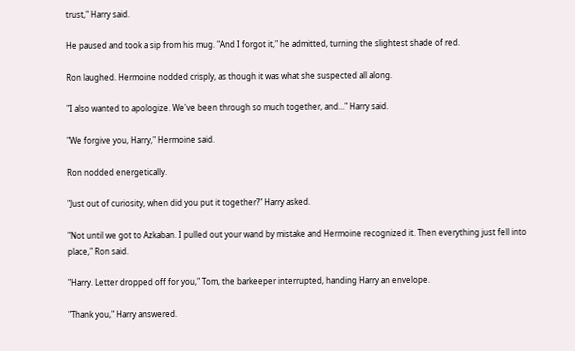trust," Harry said.

He paused and took a sip from his mug. "And I forgot it," he admitted, turning the slightest shade of red.

Ron laughed. Hermoine nodded crisply, as though it was what she suspected all along.

"I also wanted to apologize. We've been through so much together, and..." Harry said.

"We forgive you, Harry," Hermoine said.

Ron nodded energetically.

"Just out of curiosity, when did you put it together?" Harry asked.

"Not until we got to Azkaban. I pulled out your wand by mistake and Hermoine recognized it. Then everything just fell into place," Ron said.

"Harry. Letter dropped off for you," Tom, the barkeeper interrupted, handing Harry an envelope.

"Thank you," Harry answered.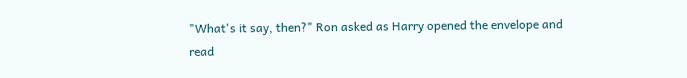"What's it say, then?" Ron asked as Harry opened the envelope and read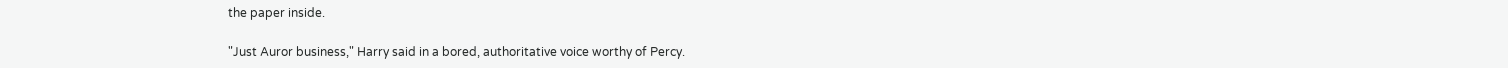the paper inside.

"Just Auror business," Harry said in a bored, authoritative voice worthy of Percy.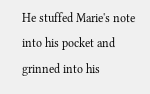He stuffed Marie's note into his pocket and grinned into his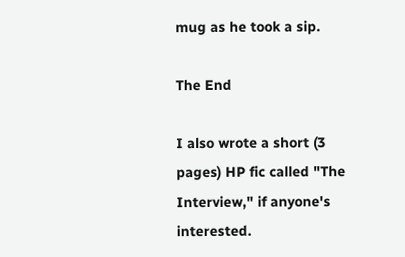mug as he took a sip.

The End

I also wrote a short (3 pages) HP fic called "The Interview," if anyone's interested.